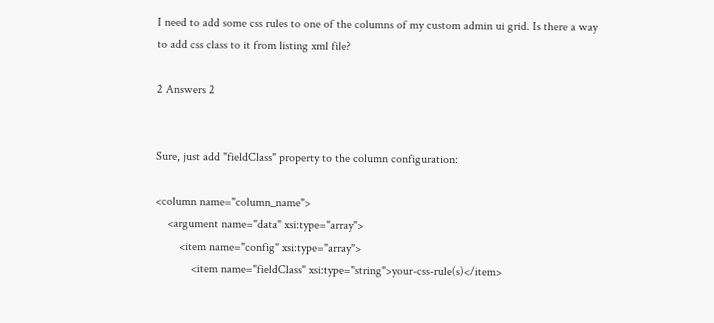I need to add some css rules to one of the columns of my custom admin ui grid. Is there a way to add css class to it from listing xml file?

2 Answers 2


Sure, just add "fieldClass" property to the column configuration:

<column name="column_name">
    <argument name="data" xsi:type="array">
        <item name="config" xsi:type="array">
            <item name="fieldClass" xsi:type="string">your-css-rule(s)</item>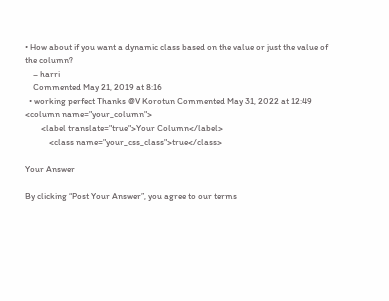• How about if you want a dynamic class based on the value or just the value of the column?
    – harri
    Commented May 21, 2019 at 8:16
  • working perfect Thanks @V Korotun Commented May 31, 2022 at 12:49
<column name="your_column">
        <label translate="true">Your Column</label>
            <class name="your_css_class">true</class>

Your Answer

By clicking “Post Your Answer”, you agree to our terms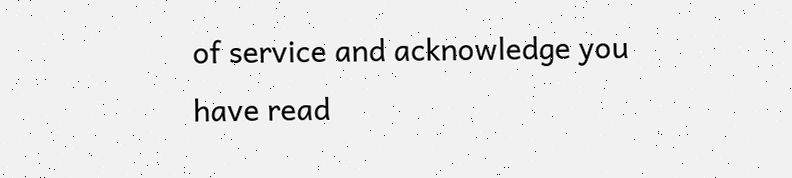of service and acknowledge you have read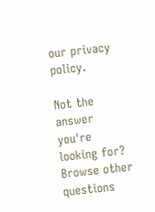our privacy policy.

Not the answer you're looking for? Browse other questions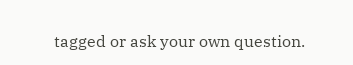tagged or ask your own question.